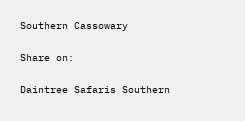Southern Cassowary

Share on:

Daintree Safaris Southern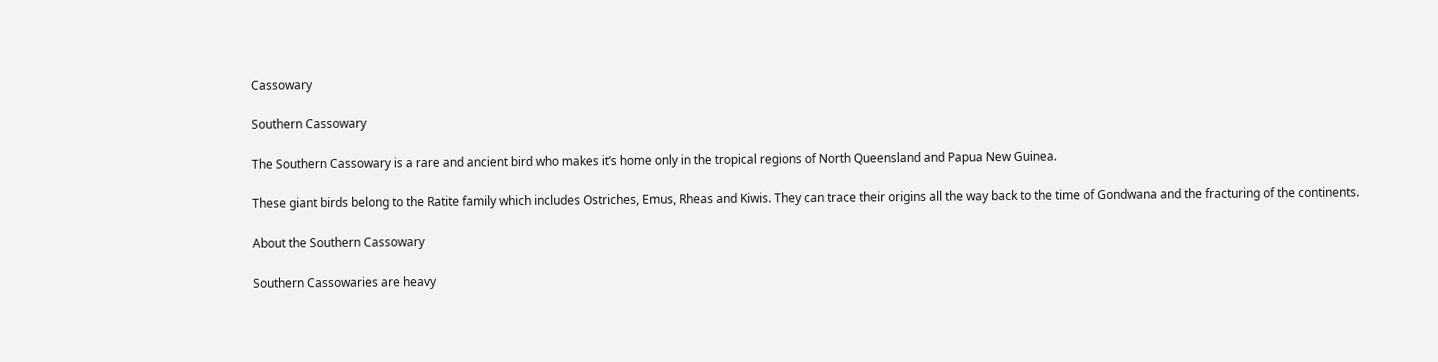Cassowary

Southern Cassowary

The Southern Cassowary is a rare and ancient bird who makes it’s home only in the tropical regions of North Queensland and Papua New Guinea.

These giant birds belong to the Ratite family which includes Ostriches, Emus, Rheas and Kiwis. They can trace their origins all the way back to the time of Gondwana and the fracturing of the continents.

About the Southern Cassowary

Southern Cassowaries are heavy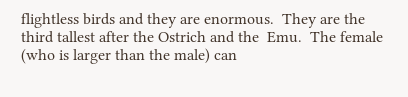flightless birds and they are enormous.  They are the third tallest after the Ostrich and the  Emu.  The female (who is larger than the male) can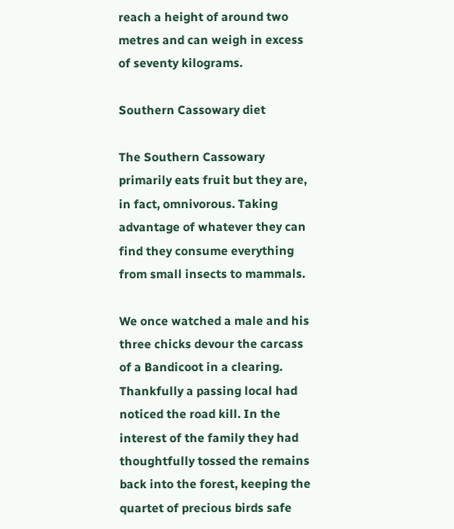reach a height of around two metres and can weigh in excess of seventy kilograms.

Southern Cassowary diet

The Southern Cassowary primarily eats fruit but they are, in fact, omnivorous. Taking advantage of whatever they can find they consume everything from small insects to mammals.

We once watched a male and his three chicks devour the carcass of a Bandicoot in a clearing. Thankfully a passing local had noticed the road kill. In the interest of the family they had thoughtfully tossed the remains back into the forest, keeping the quartet of precious birds safe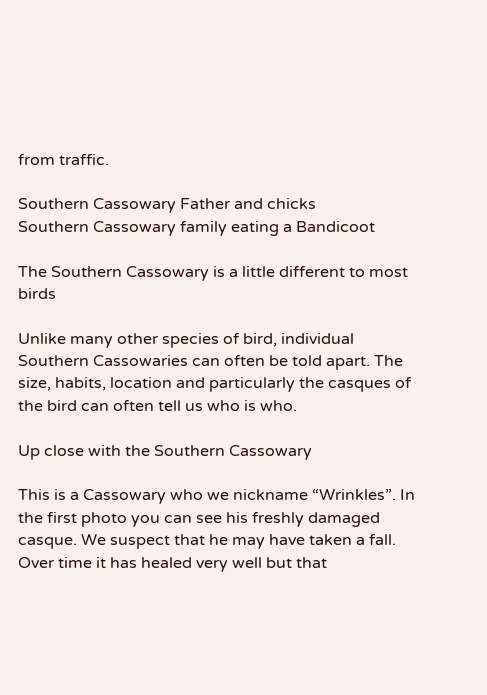from traffic.

Southern Cassowary Father and chicks
Southern Cassowary family eating a Bandicoot

The Southern Cassowary is a little different to most birds

Unlike many other species of bird, individual Southern Cassowaries can often be told apart. The size, habits, location and particularly the casques of the bird can often tell us who is who.

Up close with the Southern Cassowary

This is a Cassowary who we nickname “Wrinkles”. In the first photo you can see his freshly damaged casque. We suspect that he may have taken a fall. Over time it has healed very well but that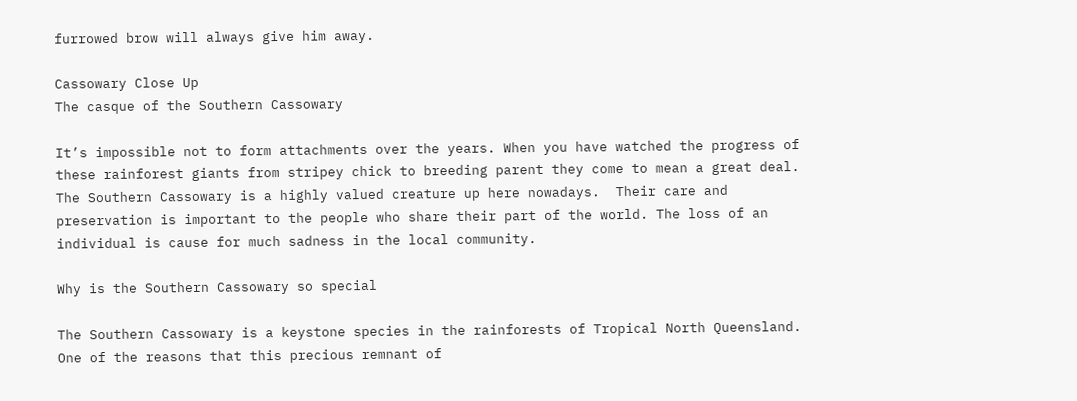furrowed brow will always give him away.

Cassowary Close Up
The casque of the Southern Cassowary

It’s impossible not to form attachments over the years. When you have watched the progress of these rainforest giants from stripey chick to breeding parent they come to mean a great deal. The Southern Cassowary is a highly valued creature up here nowadays.  Their care and preservation is important to the people who share their part of the world. The loss of an individual is cause for much sadness in the local community.

Why is the Southern Cassowary so special

The Southern Cassowary is a keystone species in the rainforests of Tropical North Queensland.  One of the reasons that this precious remnant of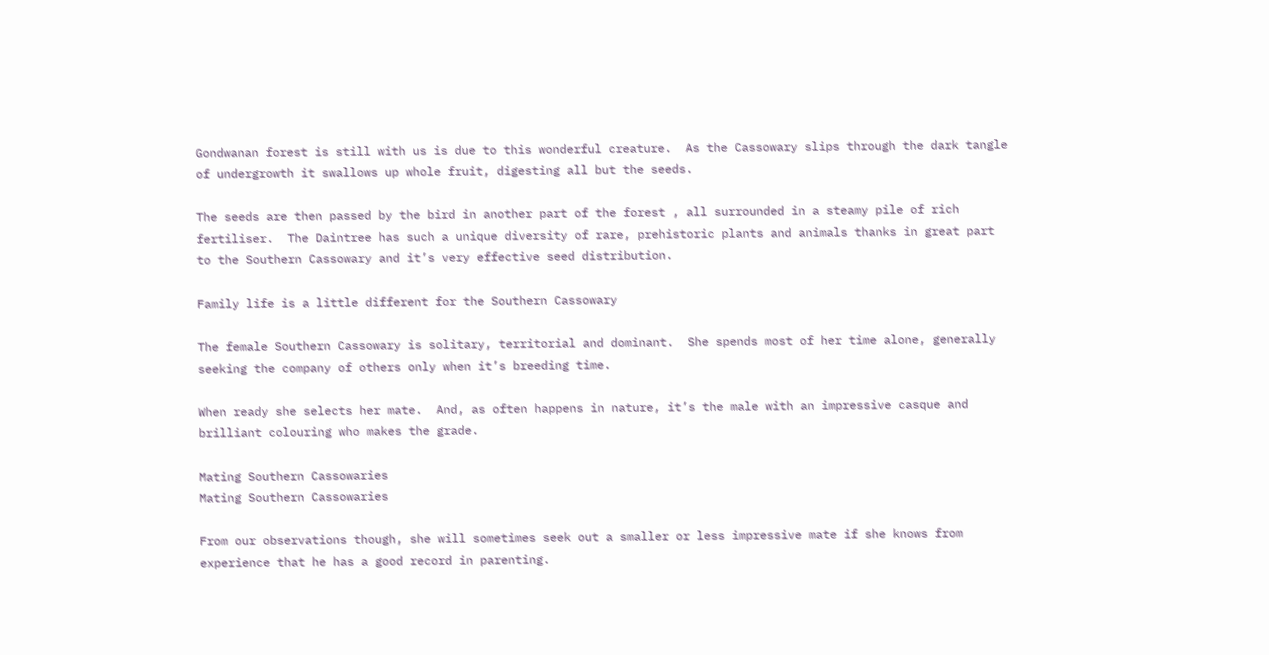Gondwanan forest is still with us is due to this wonderful creature.  As the Cassowary slips through the dark tangle of undergrowth it swallows up whole fruit, digesting all but the seeds.

The seeds are then passed by the bird in another part of the forest , all surrounded in a steamy pile of rich fertiliser.  The Daintree has such a unique diversity of rare, prehistoric plants and animals thanks in great part to the Southern Cassowary and it’s very effective seed distribution.

Family life is a little different for the Southern Cassowary

The female Southern Cassowary is solitary, territorial and dominant.  She spends most of her time alone, generally seeking the company of others only when it’s breeding time.

When ready she selects her mate.  And, as often happens in nature, it’s the male with an impressive casque and brilliant colouring who makes the grade.

Mating Southern Cassowaries
Mating Southern Cassowaries

From our observations though, she will sometimes seek out a smaller or less impressive mate if she knows from experience that he has a good record in parenting.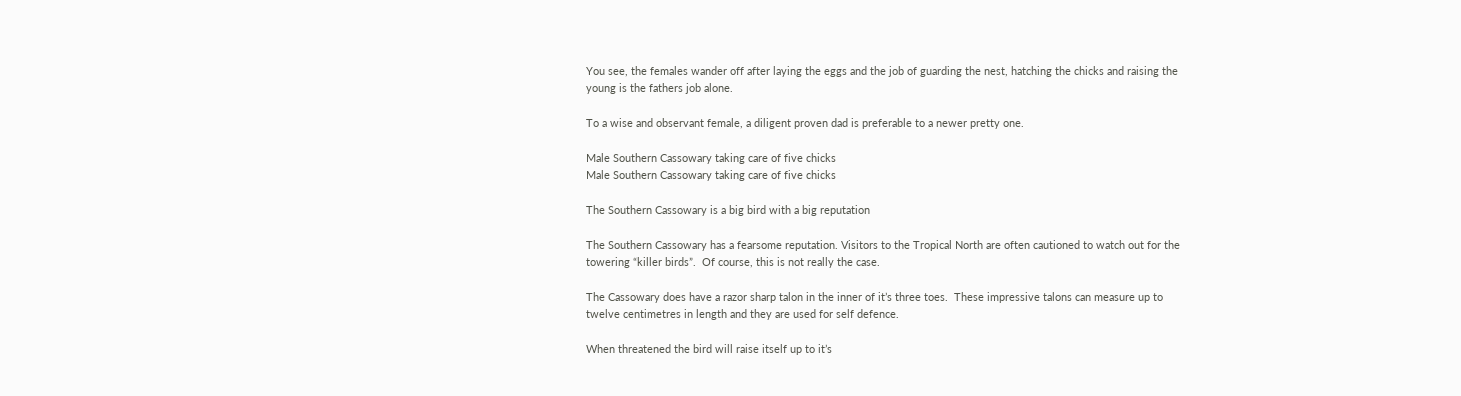You see, the females wander off after laying the eggs and the job of guarding the nest, hatching the chicks and raising the young is the fathers job alone.

To a wise and observant female, a diligent proven dad is preferable to a newer pretty one.

Male Southern Cassowary taking care of five chicks
Male Southern Cassowary taking care of five chicks

The Southern Cassowary is a big bird with a big reputation

The Southern Cassowary has a fearsome reputation. Visitors to the Tropical North are often cautioned to watch out for the towering “killer birds”.  Of course, this is not really the case.

The Cassowary does have a razor sharp talon in the inner of it’s three toes.  These impressive talons can measure up to twelve centimetres in length and they are used for self defence.

When threatened the bird will raise itself up to it’s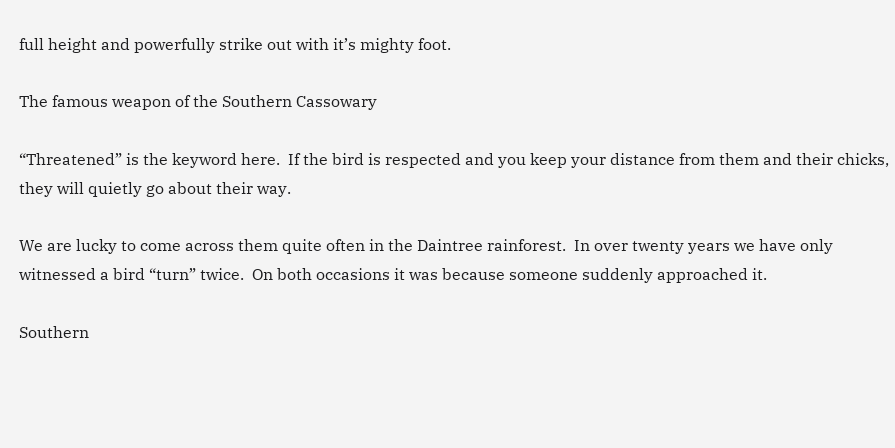full height and powerfully strike out with it’s mighty foot.

The famous weapon of the Southern Cassowary

“Threatened” is the keyword here.  If the bird is respected and you keep your distance from them and their chicks, they will quietly go about their way.

We are lucky to come across them quite often in the Daintree rainforest.  In over twenty years we have only witnessed a bird “turn” twice.  On both occasions it was because someone suddenly approached it.

Southern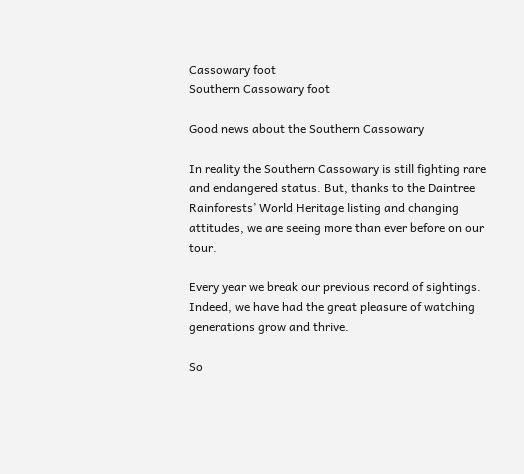Cassowary foot
Southern Cassowary foot

Good news about the Southern Cassowary

In reality the Southern Cassowary is still fighting rare and endangered status. But, thanks to the Daintree Rainforests’ World Heritage listing and changing attitudes, we are seeing more than ever before on our tour.

Every year we break our previous record of sightings. Indeed, we have had the great pleasure of watching generations grow and thrive.

So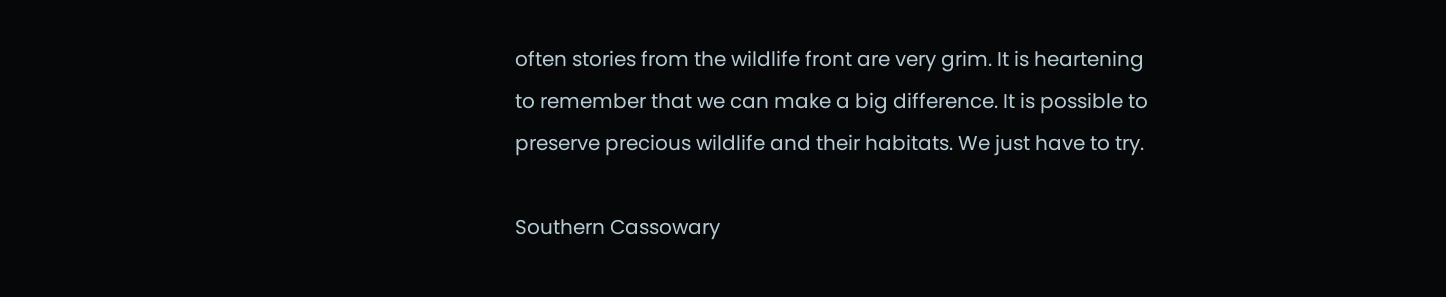often stories from the wildlife front are very grim. It is heartening to remember that we can make a big difference. It is possible to preserve precious wildlife and their habitats. We just have to try.

Southern Cassowary